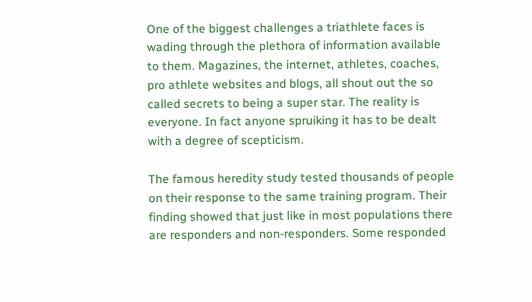One of the biggest challenges a triathlete faces is wading through the plethora of information available to them. Magazines, the internet, athletes, coaches, pro athlete websites and blogs, all shout out the so called secrets to being a super star. The reality is everyone. In fact anyone spruiking it has to be dealt with a degree of scepticism.

The famous heredity study tested thousands of people on their response to the same training program. Their finding showed that just like in most populations there are responders and non-responders. Some responded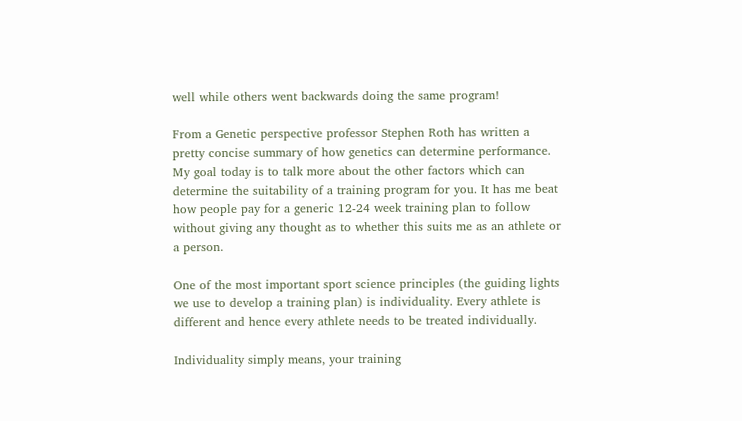well while others went backwards doing the same program!

From a Genetic perspective professor Stephen Roth has written a pretty concise summary of how genetics can determine performance. My goal today is to talk more about the other factors which can determine the suitability of a training program for you. It has me beat how people pay for a generic 12-24 week training plan to follow without giving any thought as to whether this suits me as an athlete or a person.

One of the most important sport science principles (the guiding lights we use to develop a training plan) is individuality. Every athlete is different and hence every athlete needs to be treated individually.

Individuality simply means, your training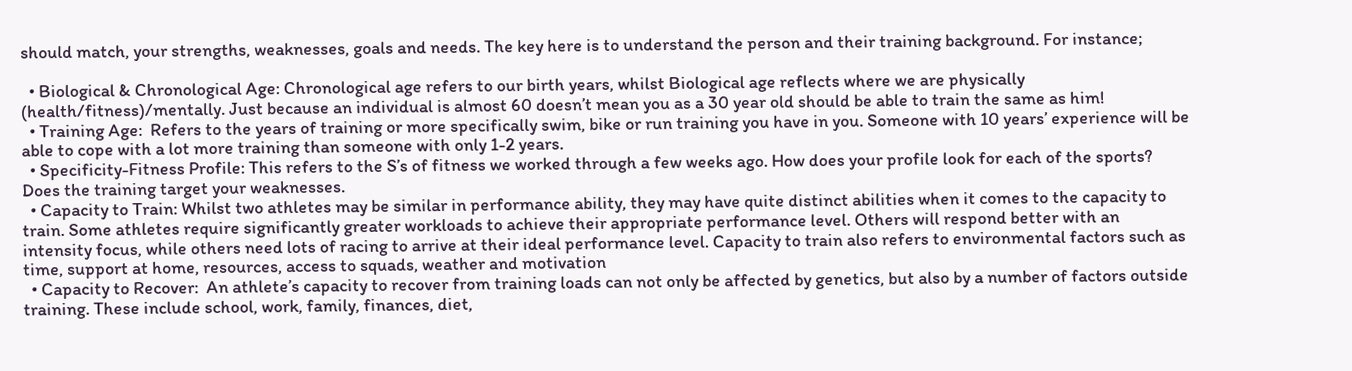should match, your strengths, weaknesses, goals and needs. The key here is to understand the person and their training background. For instance;

  • Biological & Chronological Age: Chronological age refers to our birth years, whilst Biological age reflects where we are physically (health/fitness)/mentally. Just because an individual is almost 60 doesn’t mean you as a 30 year old should be able to train the same as him!
  • Training Age:  Refers to the years of training or more specifically swim, bike or run training you have in you. Someone with 10 years’ experience will be able to cope with a lot more training than someone with only 1-2 years.
  • Specificity-Fitness Profile: This refers to the S’s of fitness we worked through a few weeks ago. How does your profile look for each of the sports? Does the training target your weaknesses.
  • Capacity to Train: Whilst two athletes may be similar in performance ability, they may have quite distinct abilities when it comes to the capacity to train. Some athletes require significantly greater workloads to achieve their appropriate performance level. Others will respond better with an intensity focus, while others need lots of racing to arrive at their ideal performance level. Capacity to train also refers to environmental factors such as time, support at home, resources, access to squads, weather and motivation
  • Capacity to Recover:  An athlete’s capacity to recover from training loads can not only be affected by genetics, but also by a number of factors outside training. These include school, work, family, finances, diet,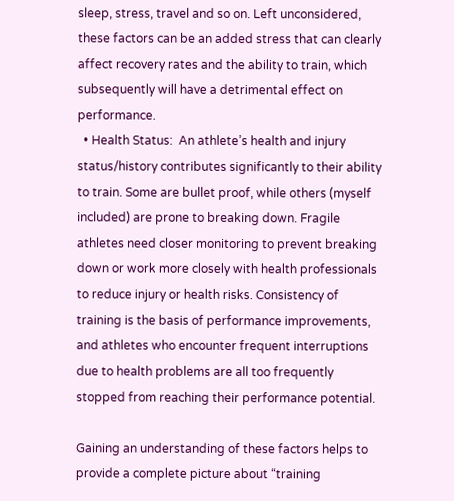sleep, stress, travel and so on. Left unconsidered, these factors can be an added stress that can clearly affect recovery rates and the ability to train, which subsequently will have a detrimental effect on performance.
  • Health Status:  An athlete’s health and injury status/history contributes significantly to their ability to train. Some are bullet proof, while others (myself included) are prone to breaking down. Fragile athletes need closer monitoring to prevent breaking down or work more closely with health professionals to reduce injury or health risks. Consistency of training is the basis of performance improvements, and athletes who encounter frequent interruptions due to health problems are all too frequently stopped from reaching their performance potential.

Gaining an understanding of these factors helps to provide a complete picture about “training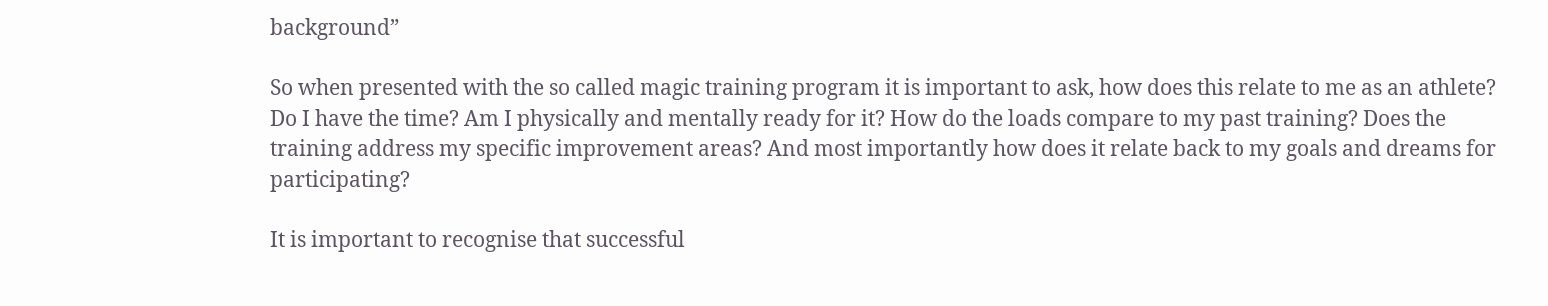background”

So when presented with the so called magic training program it is important to ask, how does this relate to me as an athlete? Do I have the time? Am I physically and mentally ready for it? How do the loads compare to my past training? Does the training address my specific improvement areas? And most importantly how does it relate back to my goals and dreams for participating?

It is important to recognise that successful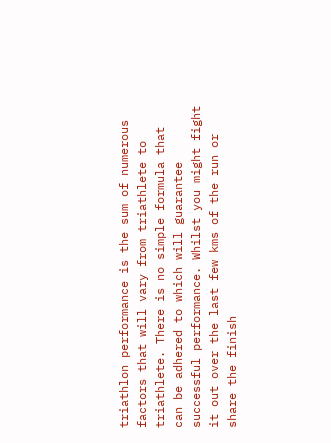triathlon performance is the sum of numerous factors that will vary from triathlete to triathlete. There is no simple formula that can be adhered to which will guarantee successful performance. Whilst you might fight it out over the last few kms of the run or share the finish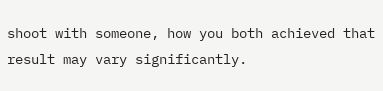shoot with someone, how you both achieved that result may vary significantly.